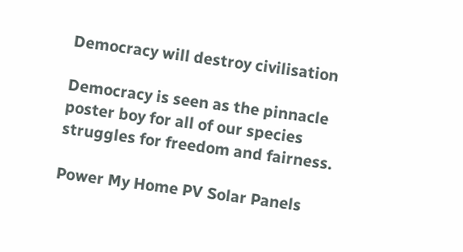Democracy will destroy civilisation

Democracy is seen as the pinnacle poster boy for all of our species struggles for freedom and fairness.

Power My Home PV Solar Panels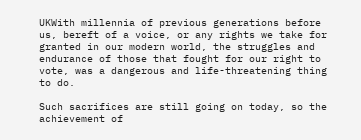UKWith millennia of previous generations before us, bereft of a voice, or any rights we take for granted in our modern world, the struggles and endurance of those that fought for our right to vote, was a dangerous and life-threatening thing to do.

Such sacrifices are still going on today, so the achievement of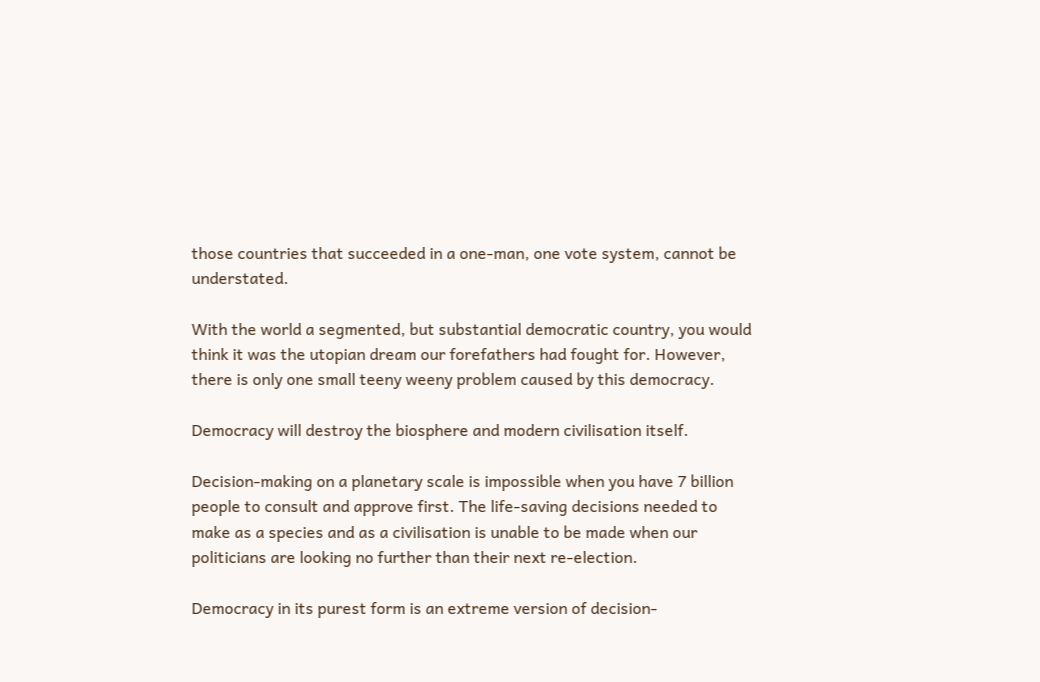those countries that succeeded in a one-man, one vote system, cannot be understated.

With the world a segmented, but substantial democratic country, you would think it was the utopian dream our forefathers had fought for. However, there is only one small teeny weeny problem caused by this democracy.

Democracy will destroy the biosphere and modern civilisation itself.

Decision-making on a planetary scale is impossible when you have 7 billion people to consult and approve first. The life-saving decisions needed to make as a species and as a civilisation is unable to be made when our politicians are looking no further than their next re-election.

Democracy in its purest form is an extreme version of decision-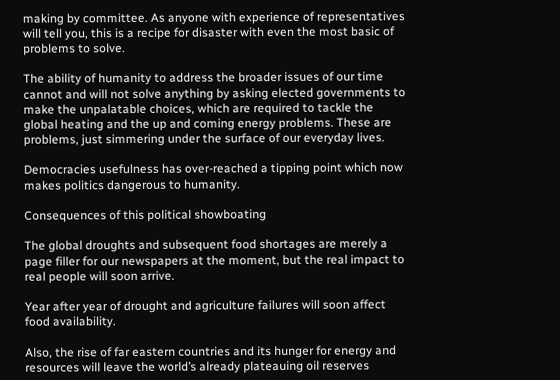making by committee. As anyone with experience of representatives will tell you, this is a recipe for disaster with even the most basic of problems to solve.

The ability of humanity to address the broader issues of our time cannot and will not solve anything by asking elected governments to make the unpalatable choices, which are required to tackle the global heating and the up and coming energy problems. These are problems, just simmering under the surface of our everyday lives.

Democracies usefulness has over-reached a tipping point which now makes politics dangerous to humanity.

Consequences of this political showboating

The global droughts and subsequent food shortages are merely a page filler for our newspapers at the moment, but the real impact to real people will soon arrive.

Year after year of drought and agriculture failures will soon affect food availability.

Also, the rise of far eastern countries and its hunger for energy and resources will leave the world’s already plateauing oil reserves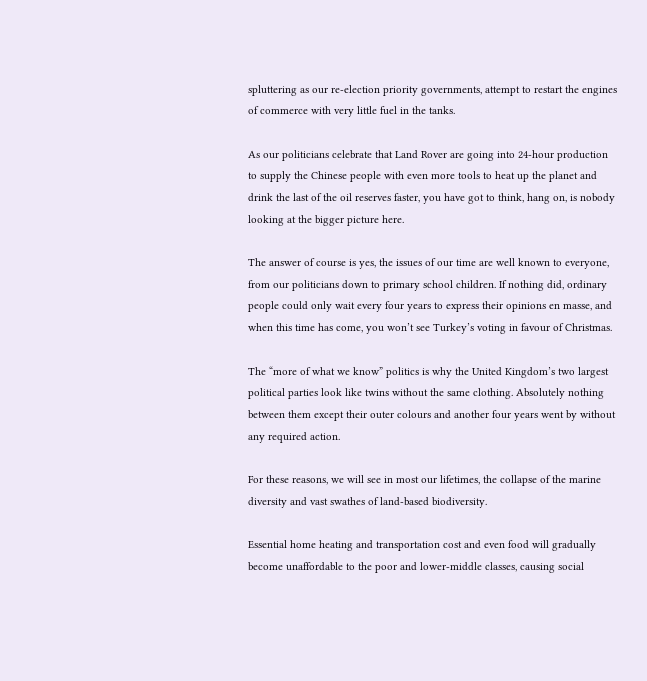spluttering as our re-election priority governments, attempt to restart the engines of commerce with very little fuel in the tanks.

As our politicians celebrate that Land Rover are going into 24-hour production to supply the Chinese people with even more tools to heat up the planet and drink the last of the oil reserves faster, you have got to think, hang on, is nobody looking at the bigger picture here.

The answer of course is yes, the issues of our time are well known to everyone, from our politicians down to primary school children. If nothing did, ordinary people could only wait every four years to express their opinions en masse, and when this time has come, you won’t see Turkey’s voting in favour of Christmas.

The “more of what we know” politics is why the United Kingdom’s two largest political parties look like twins without the same clothing. Absolutely nothing between them except their outer colours and another four years went by without any required action.

For these reasons, we will see in most our lifetimes, the collapse of the marine diversity and vast swathes of land-based biodiversity.

Essential home heating and transportation cost and even food will gradually become unaffordable to the poor and lower-middle classes, causing social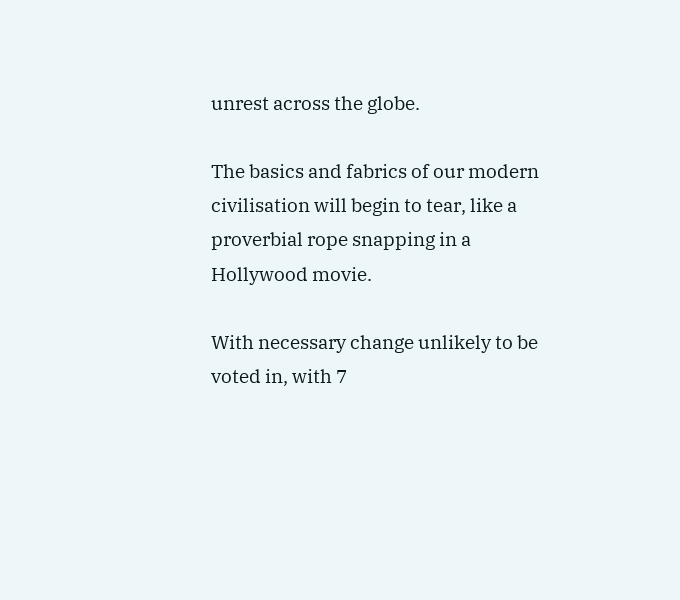unrest across the globe.

The basics and fabrics of our modern civilisation will begin to tear, like a proverbial rope snapping in a Hollywood movie.

With necessary change unlikely to be voted in, with 7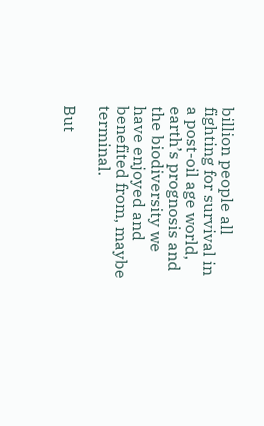billion people all fighting for survival in a post-oil age world, earth’s prognosis and the biodiversity we have enjoyed and benefited from, maybe terminal.

But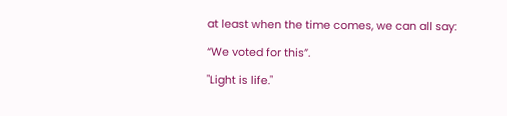at least when the time comes, we can all say:

“We voted for this”.

"Light is life."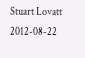Stuart Lovatt 2012-08-22